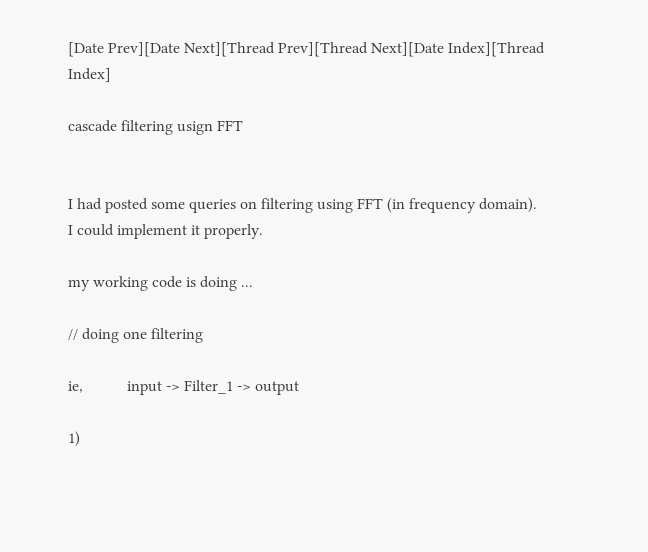[Date Prev][Date Next][Thread Prev][Thread Next][Date Index][Thread Index]

cascade filtering usign FFT


I had posted some queries on filtering using FFT (in frequency domain).
I could implement it properly.

my working code is doing ...

// doing one filtering

ie,           input -> Filter_1 -> output

1)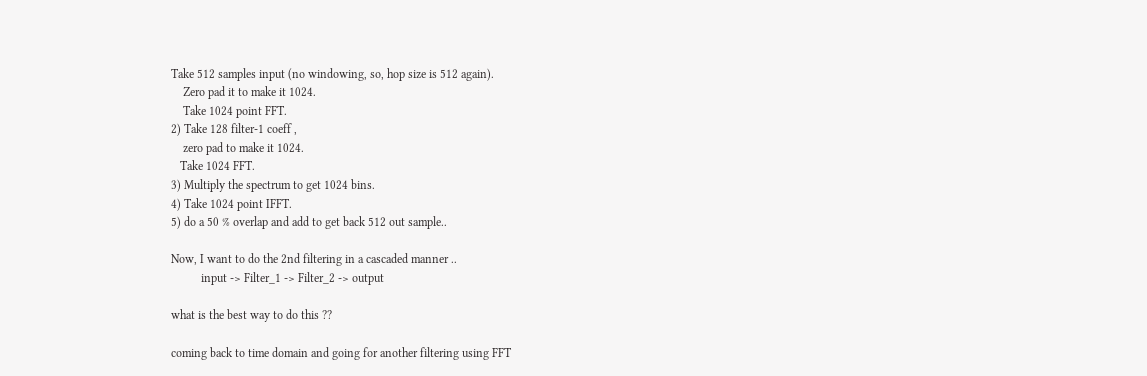Take 512 samples input (no windowing, so, hop size is 512 again).
    Zero pad it to make it 1024.
    Take 1024 point FFT.
2) Take 128 filter-1 coeff ,
    zero pad to make it 1024.
   Take 1024 FFT.
3) Multiply the spectrum to get 1024 bins.
4) Take 1024 point IFFT.
5) do a 50 % overlap and add to get back 512 out sample..

Now, I want to do the 2nd filtering in a cascaded manner ..
          input -> Filter_1 -> Filter_2 -> output

what is the best way to do this ??

coming back to time domain and going for another filtering using FFT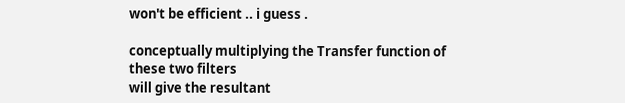won't be efficient .. i guess .

conceptually multiplying the Transfer function of these two filters
will give the resultant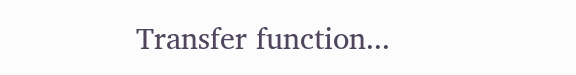Transfer function...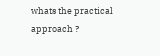whats the practical approach ?